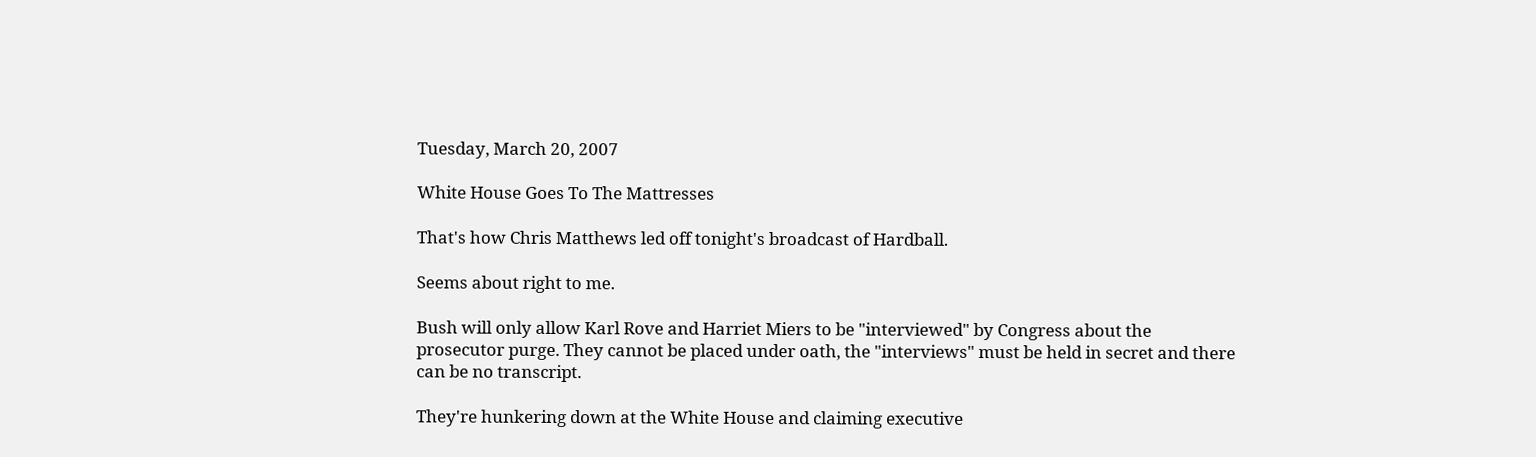Tuesday, March 20, 2007

White House Goes To The Mattresses

That's how Chris Matthews led off tonight's broadcast of Hardball.

Seems about right to me.

Bush will only allow Karl Rove and Harriet Miers to be "interviewed" by Congress about the prosecutor purge. They cannot be placed under oath, the "interviews" must be held in secret and there can be no transcript.

They're hunkering down at the White House and claiming executive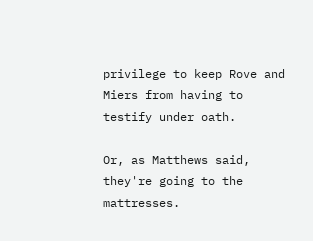privilege to keep Rove and Miers from having to testify under oath.

Or, as Matthews said, they're going to the mattresses.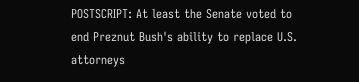POSTSCRIPT: At least the Senate voted to end Preznut Bush's ability to replace U.S. attorneys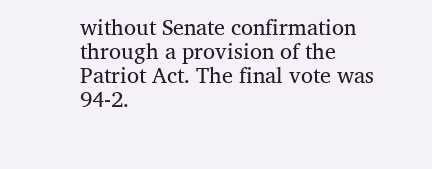without Senate confirmation through a provision of the Patriot Act. The final vote was 94-2.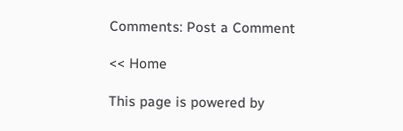Comments: Post a Comment

<< Home

This page is powered by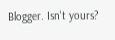Blogger. Isn't yours?